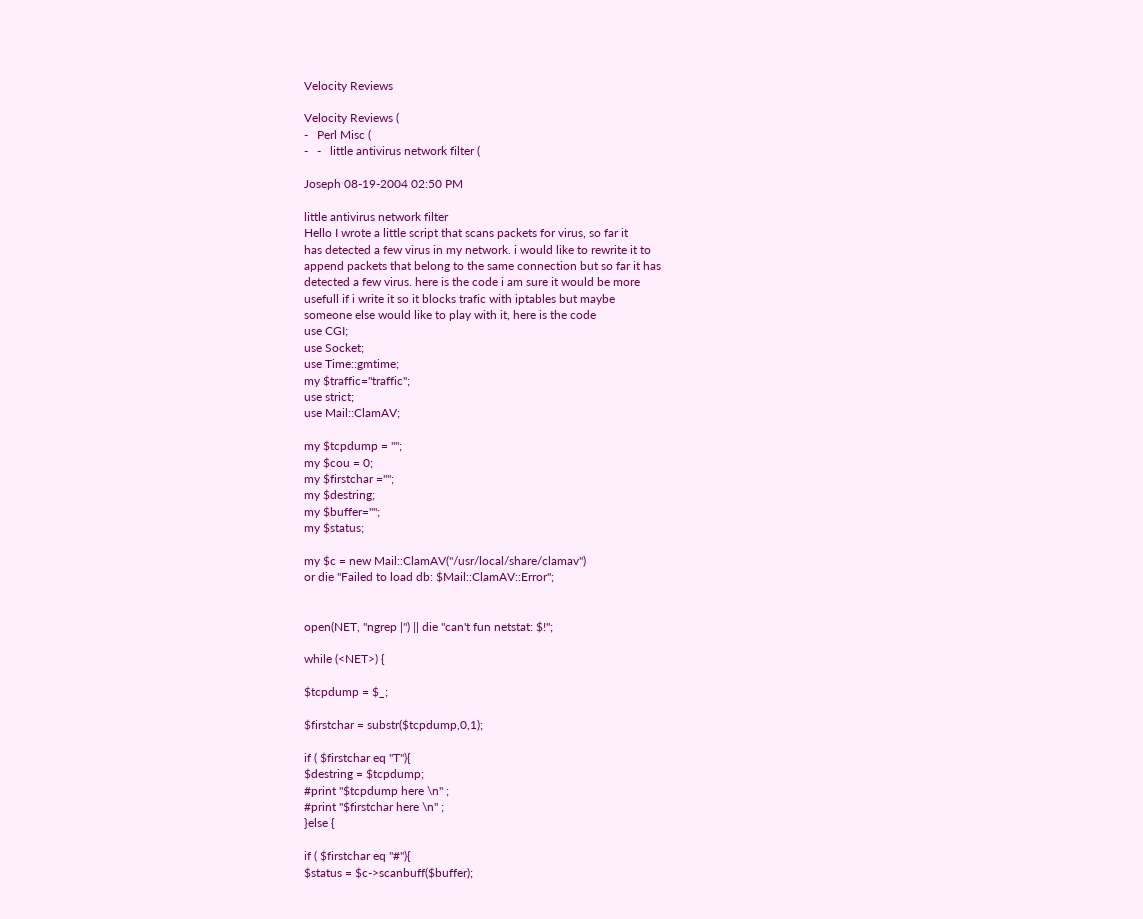Velocity Reviews

Velocity Reviews (
-   Perl Misc (
-   -   little antivirus network filter (

Joseph 08-19-2004 02:50 PM

little antivirus network filter
Hello I wrote a little script that scans packets for virus, so far it
has detected a few virus in my network. i would like to rewrite it to
append packets that belong to the same connection but so far it has
detected a few virus. here is the code i am sure it would be more
usefull if i write it so it blocks trafic with iptables but maybe
someone else would like to play with it, here is the code
use CGI;
use Socket;
use Time::gmtime;
my $traffic="traffic";
use strict;
use Mail::ClamAV;

my $tcpdump = "";
my $cou = 0;
my $firstchar ="";
my $destring;
my $buffer="";
my $status;

my $c = new Mail::ClamAV("/usr/local/share/clamav")
or die "Failed to load db: $Mail::ClamAV::Error";


open(NET, "ngrep |") || die "can't fun netstat: $!";

while (<NET>) {

$tcpdump = $_;

$firstchar = substr($tcpdump,0,1);

if ( $firstchar eq "T"){
$destring = $tcpdump;
#print "$tcpdump here \n" ;
#print "$firstchar here \n" ;
}else {

if ( $firstchar eq "#"){
$status = $c->scanbuff($buffer);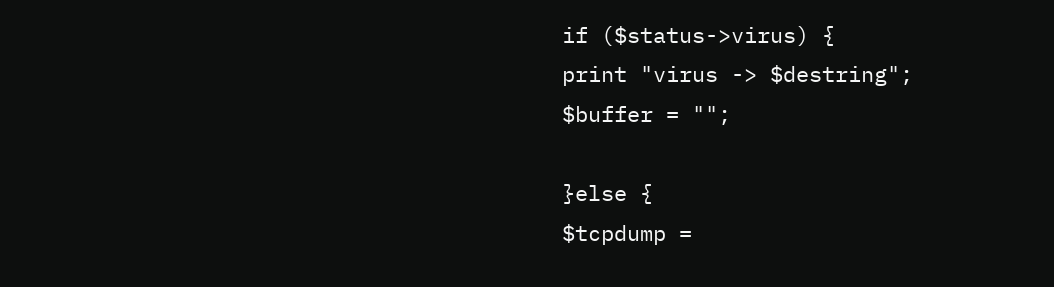if ($status->virus) {
print "virus -> $destring";
$buffer = "";

}else {
$tcpdump =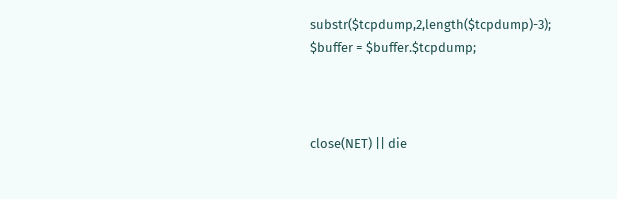substr($tcpdump,2,length($tcpdump)-3);
$buffer = $buffer.$tcpdump;



close(NET) || die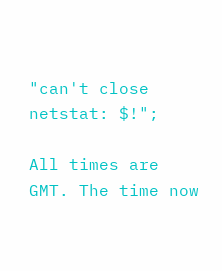"can't close netstat: $!";

All times are GMT. The time now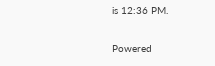is 12:36 PM.

Powered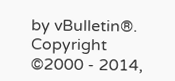by vBulletin®. Copyright ©2000 - 2014,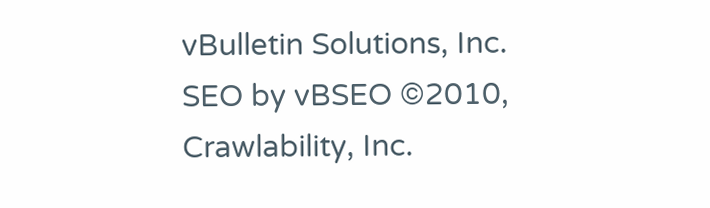vBulletin Solutions, Inc.
SEO by vBSEO ©2010, Crawlability, Inc.